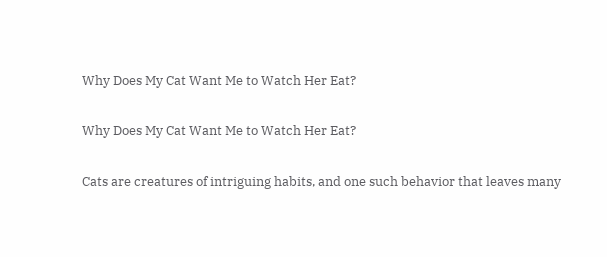Why Does My Cat Want Me to Watch Her Eat?

Why Does My Cat Want Me to Watch Her Eat?

Cats are creatures of intriguing habits, and one such behavior that leaves many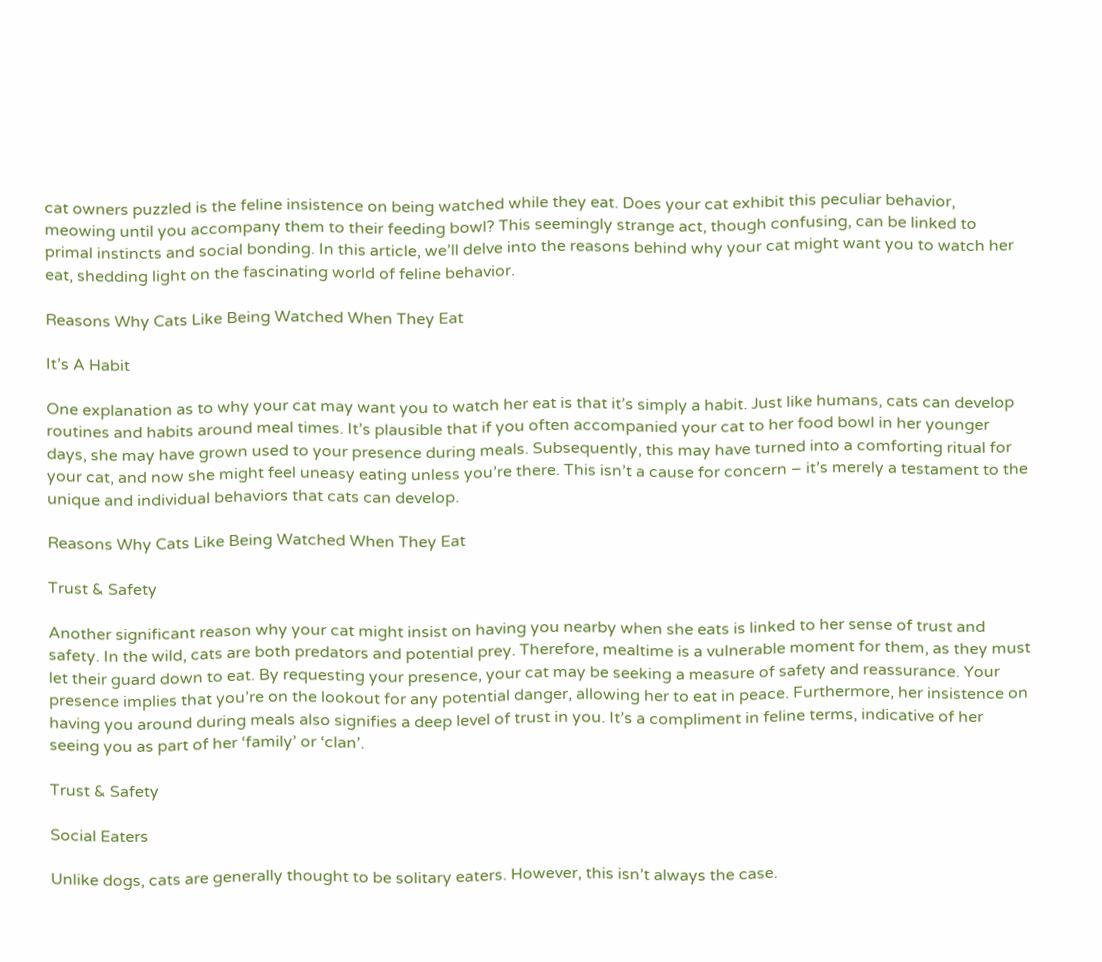cat owners puzzled is the feline insistence on being watched while they eat. Does your cat exhibit this peculiar behavior, meowing until you accompany them to their feeding bowl? This seemingly strange act, though confusing, can be linked to primal instincts and social bonding. In this article, we’ll delve into the reasons behind why your cat might want you to watch her eat, shedding light on the fascinating world of feline behavior.

Reasons Why Cats Like Being Watched When They Eat

It’s A Habit

One explanation as to why your cat may want you to watch her eat is that it’s simply a habit. Just like humans, cats can develop routines and habits around meal times. It’s plausible that if you often accompanied your cat to her food bowl in her younger days, she may have grown used to your presence during meals. Subsequently, this may have turned into a comforting ritual for your cat, and now she might feel uneasy eating unless you’re there. This isn’t a cause for concern – it’s merely a testament to the unique and individual behaviors that cats can develop.

Reasons Why Cats Like Being Watched When They Eat

Trust & Safety

Another significant reason why your cat might insist on having you nearby when she eats is linked to her sense of trust and safety. In the wild, cats are both predators and potential prey. Therefore, mealtime is a vulnerable moment for them, as they must let their guard down to eat. By requesting your presence, your cat may be seeking a measure of safety and reassurance. Your presence implies that you’re on the lookout for any potential danger, allowing her to eat in peace. Furthermore, her insistence on having you around during meals also signifies a deep level of trust in you. It’s a compliment in feline terms, indicative of her seeing you as part of her ‘family’ or ‘clan’.

Trust & Safety

Social Eaters

Unlike dogs, cats are generally thought to be solitary eaters. However, this isn’t always the case.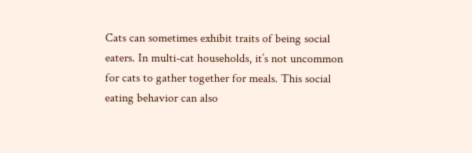Cats can sometimes exhibit traits of being social eaters. In multi-cat households, it’s not uncommon for cats to gather together for meals. This social eating behavior can also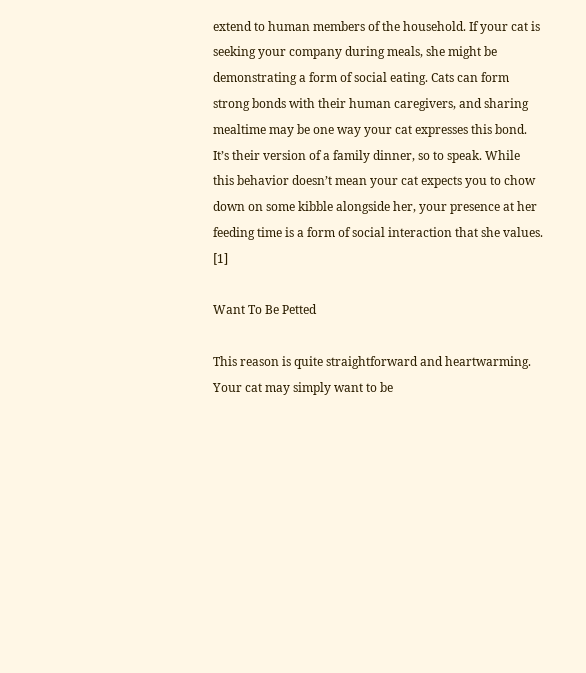extend to human members of the household. If your cat is seeking your company during meals, she might be demonstrating a form of social eating. Cats can form strong bonds with their human caregivers, and sharing mealtime may be one way your cat expresses this bond. It’s their version of a family dinner, so to speak. While this behavior doesn’t mean your cat expects you to chow down on some kibble alongside her, your presence at her feeding time is a form of social interaction that she values. [1]

Want To Be Petted

This reason is quite straightforward and heartwarming. Your cat may simply want to be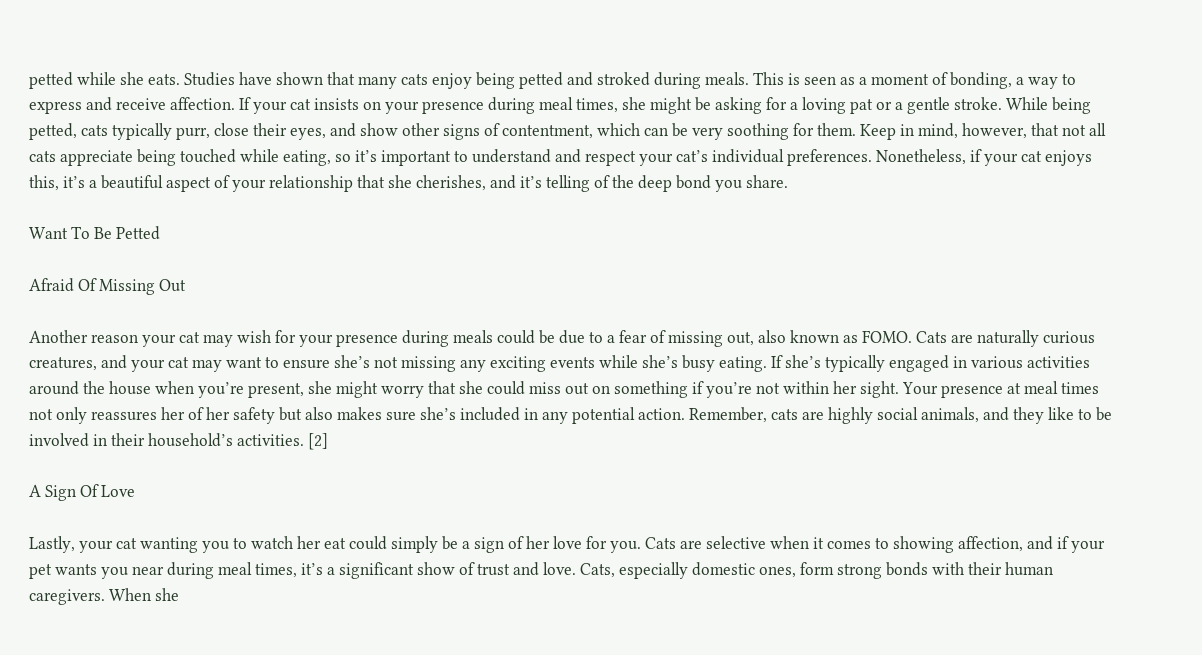petted while she eats. Studies have shown that many cats enjoy being petted and stroked during meals. This is seen as a moment of bonding, a way to express and receive affection. If your cat insists on your presence during meal times, she might be asking for a loving pat or a gentle stroke. While being petted, cats typically purr, close their eyes, and show other signs of contentment, which can be very soothing for them. Keep in mind, however, that not all cats appreciate being touched while eating, so it’s important to understand and respect your cat’s individual preferences. Nonetheless, if your cat enjoys this, it’s a beautiful aspect of your relationship that she cherishes, and it’s telling of the deep bond you share.

Want To Be Petted

Afraid Of Missing Out

Another reason your cat may wish for your presence during meals could be due to a fear of missing out, also known as FOMO. Cats are naturally curious creatures, and your cat may want to ensure she’s not missing any exciting events while she’s busy eating. If she’s typically engaged in various activities around the house when you’re present, she might worry that she could miss out on something if you’re not within her sight. Your presence at meal times not only reassures her of her safety but also makes sure she’s included in any potential action. Remember, cats are highly social animals, and they like to be involved in their household’s activities. [2]

A Sign Of Love

Lastly, your cat wanting you to watch her eat could simply be a sign of her love for you. Cats are selective when it comes to showing affection, and if your pet wants you near during meal times, it’s a significant show of trust and love. Cats, especially domestic ones, form strong bonds with their human caregivers. When she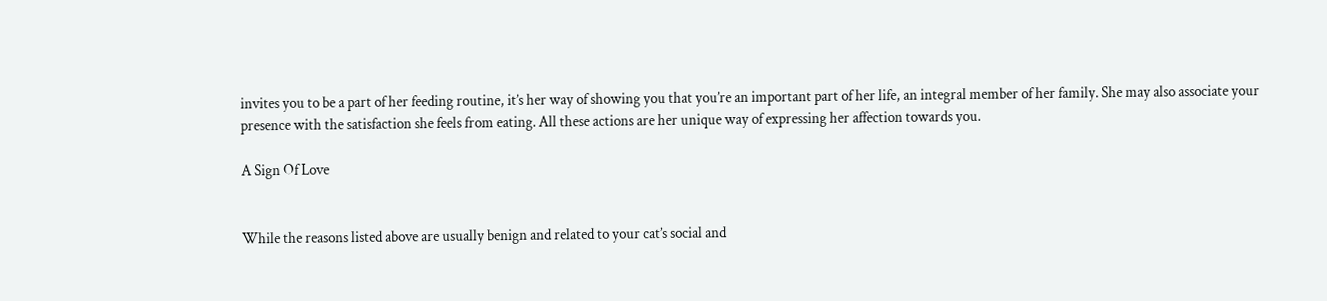invites you to be a part of her feeding routine, it’s her way of showing you that you’re an important part of her life, an integral member of her family. She may also associate your presence with the satisfaction she feels from eating. All these actions are her unique way of expressing her affection towards you.

A Sign Of Love


While the reasons listed above are usually benign and related to your cat’s social and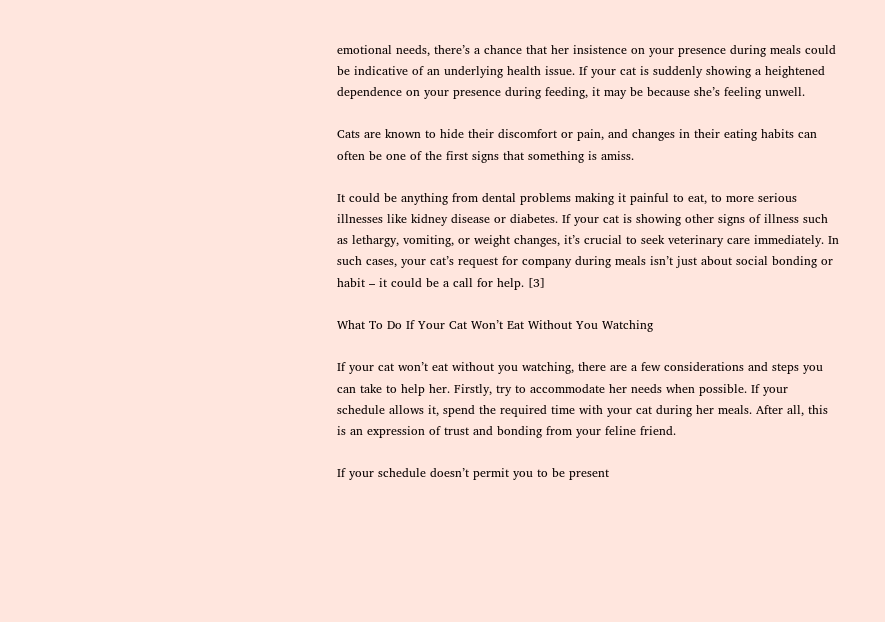emotional needs, there’s a chance that her insistence on your presence during meals could be indicative of an underlying health issue. If your cat is suddenly showing a heightened dependence on your presence during feeding, it may be because she’s feeling unwell.

Cats are known to hide their discomfort or pain, and changes in their eating habits can often be one of the first signs that something is amiss.

It could be anything from dental problems making it painful to eat, to more serious illnesses like kidney disease or diabetes. If your cat is showing other signs of illness such as lethargy, vomiting, or weight changes, it’s crucial to seek veterinary care immediately. In such cases, your cat’s request for company during meals isn’t just about social bonding or habit – it could be a call for help. [3]

What To Do If Your Cat Won’t Eat Without You Watching

If your cat won’t eat without you watching, there are a few considerations and steps you can take to help her. Firstly, try to accommodate her needs when possible. If your schedule allows it, spend the required time with your cat during her meals. After all, this is an expression of trust and bonding from your feline friend.

If your schedule doesn’t permit you to be present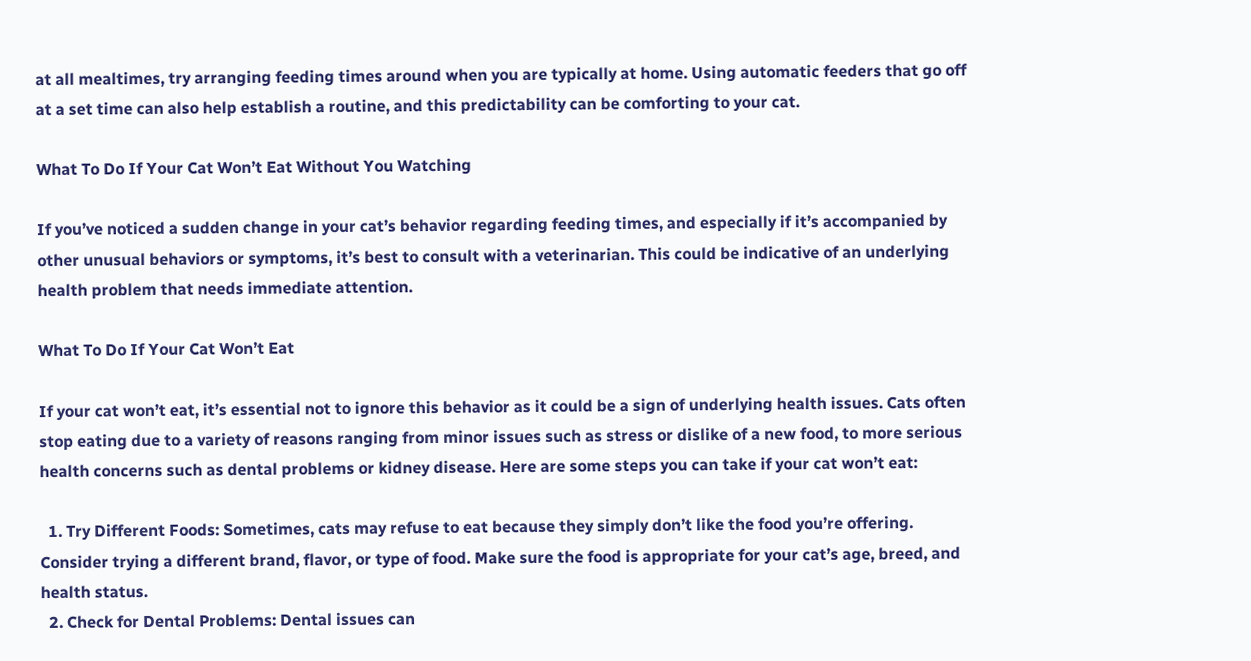at all mealtimes, try arranging feeding times around when you are typically at home. Using automatic feeders that go off at a set time can also help establish a routine, and this predictability can be comforting to your cat.

What To Do If Your Cat Won’t Eat Without You Watching

If you’ve noticed a sudden change in your cat’s behavior regarding feeding times, and especially if it’s accompanied by other unusual behaviors or symptoms, it’s best to consult with a veterinarian. This could be indicative of an underlying health problem that needs immediate attention.

What To Do If Your Cat Won’t Eat

If your cat won’t eat, it’s essential not to ignore this behavior as it could be a sign of underlying health issues. Cats often stop eating due to a variety of reasons ranging from minor issues such as stress or dislike of a new food, to more serious health concerns such as dental problems or kidney disease. Here are some steps you can take if your cat won’t eat:

  1. Try Different Foods: Sometimes, cats may refuse to eat because they simply don’t like the food you’re offering. Consider trying a different brand, flavor, or type of food. Make sure the food is appropriate for your cat’s age, breed, and health status.
  2. Check for Dental Problems: Dental issues can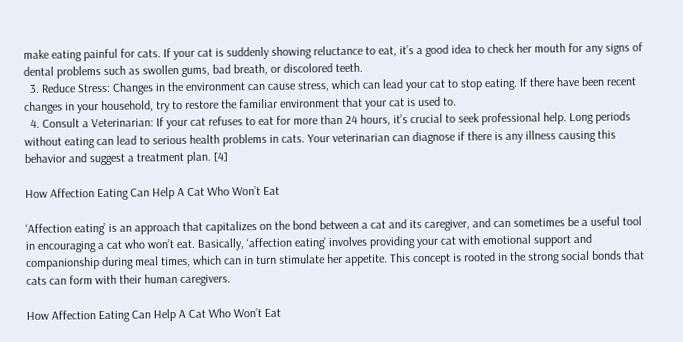make eating painful for cats. If your cat is suddenly showing reluctance to eat, it’s a good idea to check her mouth for any signs of dental problems such as swollen gums, bad breath, or discolored teeth.
  3. Reduce Stress: Changes in the environment can cause stress, which can lead your cat to stop eating. If there have been recent changes in your household, try to restore the familiar environment that your cat is used to.
  4. Consult a Veterinarian: If your cat refuses to eat for more than 24 hours, it’s crucial to seek professional help. Long periods without eating can lead to serious health problems in cats. Your veterinarian can diagnose if there is any illness causing this behavior and suggest a treatment plan. [4]

How Affection Eating Can Help A Cat Who Won’t Eat

‘Affection eating’ is an approach that capitalizes on the bond between a cat and its caregiver, and can sometimes be a useful tool in encouraging a cat who won’t eat. Basically, ‘affection eating’ involves providing your cat with emotional support and companionship during meal times, which can in turn stimulate her appetite. This concept is rooted in the strong social bonds that cats can form with their human caregivers.

How Affection Eating Can Help A Cat Who Won’t Eat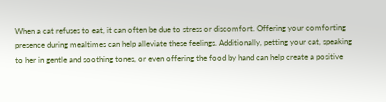When a cat refuses to eat, it can often be due to stress or discomfort. Offering your comforting presence during mealtimes can help alleviate these feelings. Additionally, petting your cat, speaking to her in gentle and soothing tones, or even offering the food by hand can help create a positive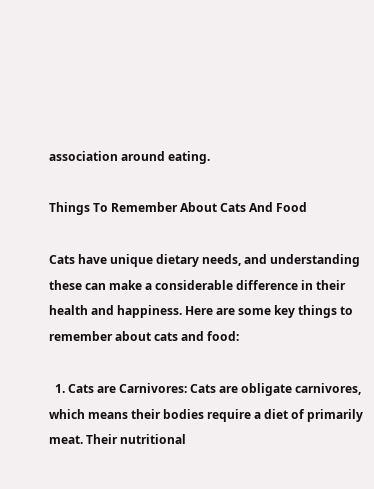association around eating.

Things To Remember About Cats And Food

Cats have unique dietary needs, and understanding these can make a considerable difference in their health and happiness. Here are some key things to remember about cats and food:

  1. Cats are Carnivores: Cats are obligate carnivores, which means their bodies require a diet of primarily meat. Their nutritional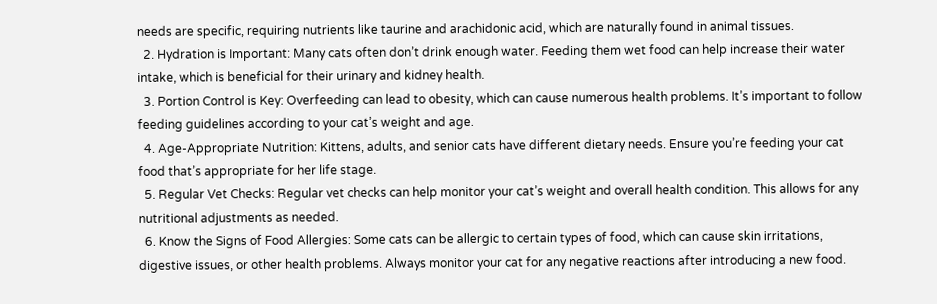needs are specific, requiring nutrients like taurine and arachidonic acid, which are naturally found in animal tissues.
  2. Hydration is Important: Many cats often don’t drink enough water. Feeding them wet food can help increase their water intake, which is beneficial for their urinary and kidney health.
  3. Portion Control is Key: Overfeeding can lead to obesity, which can cause numerous health problems. It’s important to follow feeding guidelines according to your cat’s weight and age.
  4. Age-Appropriate Nutrition: Kittens, adults, and senior cats have different dietary needs. Ensure you’re feeding your cat food that’s appropriate for her life stage.
  5. Regular Vet Checks: Regular vet checks can help monitor your cat’s weight and overall health condition. This allows for any nutritional adjustments as needed.
  6. Know the Signs of Food Allergies: Some cats can be allergic to certain types of food, which can cause skin irritations, digestive issues, or other health problems. Always monitor your cat for any negative reactions after introducing a new food.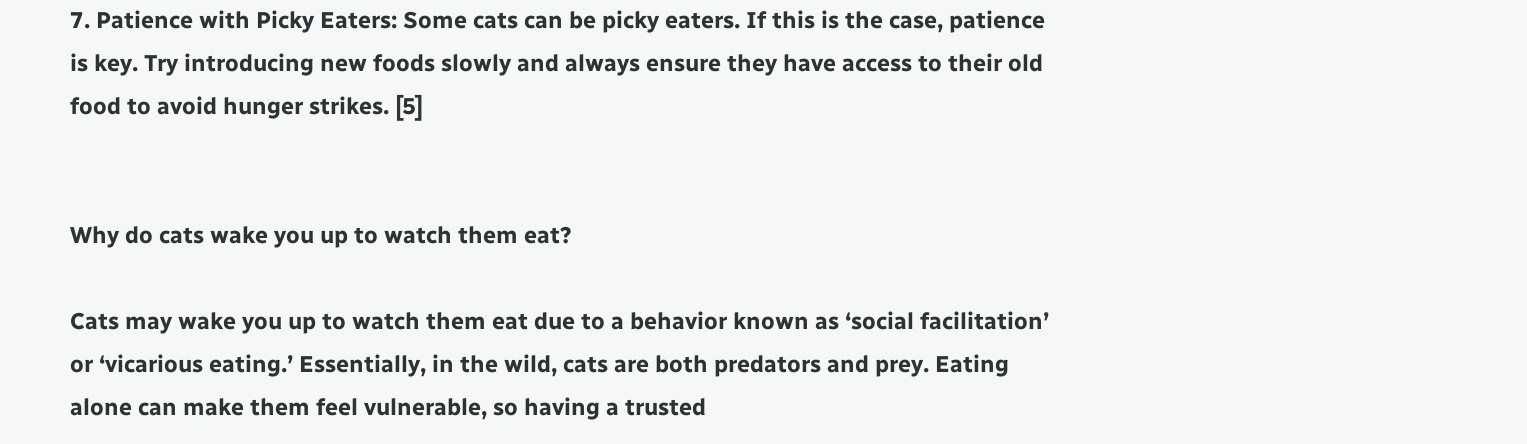7. Patience with Picky Eaters: Some cats can be picky eaters. If this is the case, patience is key. Try introducing new foods slowly and always ensure they have access to their old food to avoid hunger strikes. [5]


Why do cats wake you up to watch them eat?

Cats may wake you up to watch them eat due to a behavior known as ‘social facilitation’ or ‘vicarious eating.’ Essentially, in the wild, cats are both predators and prey. Eating alone can make them feel vulnerable, so having a trusted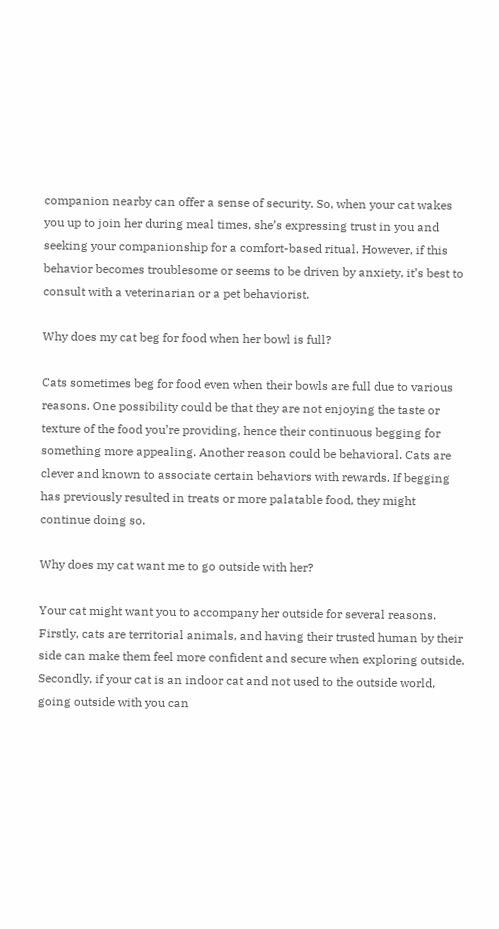companion nearby can offer a sense of security. So, when your cat wakes you up to join her during meal times, she’s expressing trust in you and seeking your companionship for a comfort-based ritual. However, if this behavior becomes troublesome or seems to be driven by anxiety, it’s best to consult with a veterinarian or a pet behaviorist.

Why does my cat beg for food when her bowl is full?

Cats sometimes beg for food even when their bowls are full due to various reasons. One possibility could be that they are not enjoying the taste or texture of the food you’re providing, hence their continuous begging for something more appealing. Another reason could be behavioral. Cats are clever and known to associate certain behaviors with rewards. If begging has previously resulted in treats or more palatable food, they might continue doing so.

Why does my cat want me to go outside with her?

Your cat might want you to accompany her outside for several reasons. Firstly, cats are territorial animals, and having their trusted human by their side can make them feel more confident and secure when exploring outside. Secondly, if your cat is an indoor cat and not used to the outside world, going outside with you can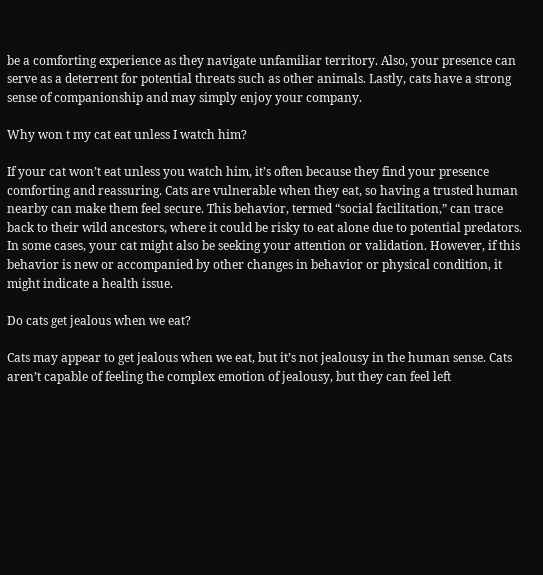be a comforting experience as they navigate unfamiliar territory. Also, your presence can serve as a deterrent for potential threats such as other animals. Lastly, cats have a strong sense of companionship and may simply enjoy your company.

Why won t my cat eat unless I watch him?

If your cat won’t eat unless you watch him, it’s often because they find your presence comforting and reassuring. Cats are vulnerable when they eat, so having a trusted human nearby can make them feel secure. This behavior, termed “social facilitation,” can trace back to their wild ancestors, where it could be risky to eat alone due to potential predators. In some cases, your cat might also be seeking your attention or validation. However, if this behavior is new or accompanied by other changes in behavior or physical condition, it might indicate a health issue.

Do cats get jealous when we eat?

Cats may appear to get jealous when we eat, but it’s not jealousy in the human sense. Cats aren’t capable of feeling the complex emotion of jealousy, but they can feel left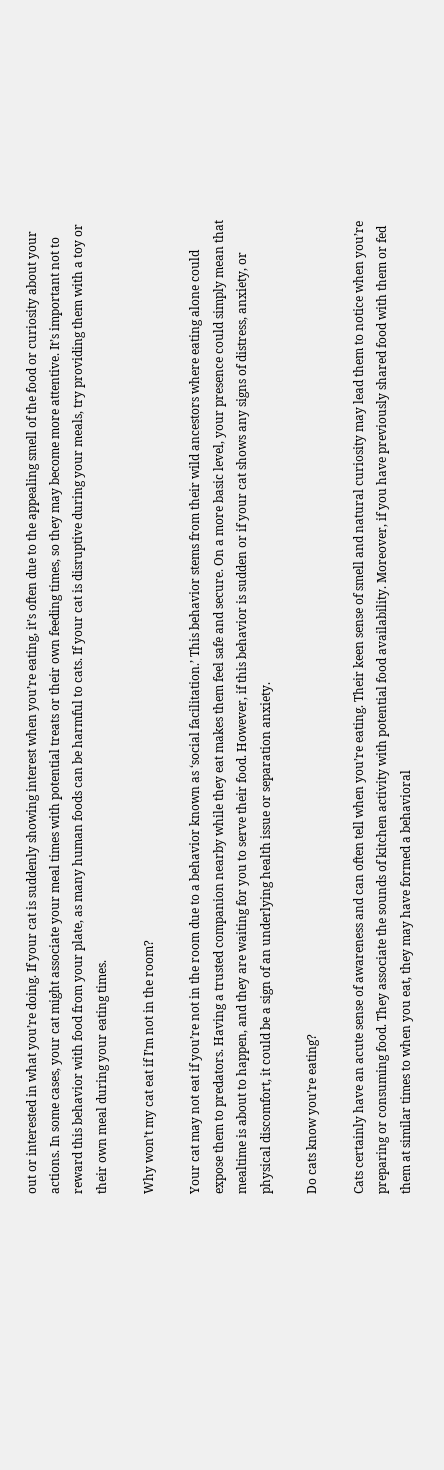out or interested in what you’re doing. If your cat is suddenly showing interest when you’re eating, it’s often due to the appealing smell of the food or curiosity about your actions. In some cases, your cat might associate your meal times with potential treats or their own feeding times, so they may become more attentive. It’s important not to reward this behavior with food from your plate, as many human foods can be harmful to cats. If your cat is disruptive during your meals, try providing them with a toy or their own meal during your eating times.

Why won’t my cat eat if I’m not in the room?

Your cat may not eat if you’re not in the room due to a behavior known as ‘social facilitation.’ This behavior stems from their wild ancestors where eating alone could expose them to predators. Having a trusted companion nearby while they eat makes them feel safe and secure. On a more basic level, your presence could simply mean that mealtime is about to happen, and they are waiting for you to serve their food. However, if this behavior is sudden or if your cat shows any signs of distress, anxiety, or physical discomfort, it could be a sign of an underlying health issue or separation anxiety.

Do cats know you’re eating?

Cats certainly have an acute sense of awareness and can often tell when you’re eating. Their keen sense of smell and natural curiosity may lead them to notice when you’re preparing or consuming food. They associate the sounds of kitchen activity with potential food availability. Moreover, if you have previously shared food with them or fed them at similar times to when you eat, they may have formed a behavioral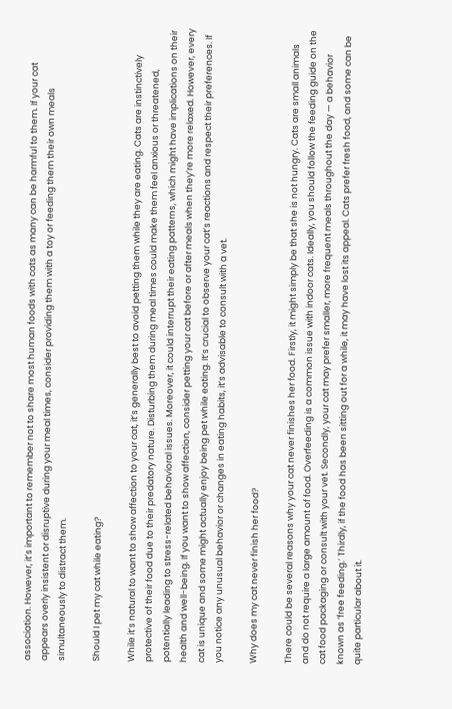association. However, it’s important to remember not to share most human foods with cats as many can be harmful to them. If your cat appears overly insistent or disruptive during your meal times, consider providing them with a toy or feeding them their own meals simultaneously to distract them.

Should I pet my cat while eating?

While it’s natural to want to show affection to your cat, it’s generally best to avoid petting them while they are eating. Cats are instinctively protective of their food due to their predatory nature. Disturbing them during meal times could make them feel anxious or threatened, potentially leading to stress-related behavioral issues. Moreover, it could interrupt their eating patterns, which might have implications on their health and well-being. If you want to show affection, consider petting your cat before or after meals when they’re more relaxed. However, every cat is unique and some might actually enjoy being pet while eating. It’s crucial to observe your cat’s reactions and respect their preferences. If you notice any unusual behavior or changes in eating habits, it’s advisable to consult with a vet.

Why does my cat never finish her food?

There could be several reasons why your cat never finishes her food. Firstly, it might simply be that she is not hungry. Cats are small animals and do not require a large amount of food. Overfeeding is a common issue with indoor cats. Ideally, you should follow the feeding guide on the cat food packaging or consult with your vet. Secondly, your cat may prefer smaller, more frequent meals throughout the day — a behavior known as ‘free feeding.’ Thirdly, if the food has been sitting out for a while, it may have lost its appeal. Cats prefer fresh food, and some can be quite particular about it.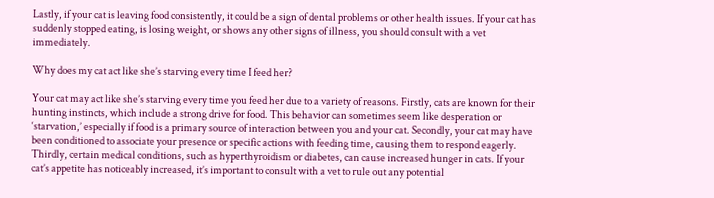Lastly, if your cat is leaving food consistently, it could be a sign of dental problems or other health issues. If your cat has suddenly stopped eating, is losing weight, or shows any other signs of illness, you should consult with a vet immediately.

Why does my cat act like she’s starving every time I feed her?

Your cat may act like she’s starving every time you feed her due to a variety of reasons. Firstly, cats are known for their hunting instincts, which include a strong drive for food. This behavior can sometimes seem like desperation or ‘starvation,’ especially if food is a primary source of interaction between you and your cat. Secondly, your cat may have been conditioned to associate your presence or specific actions with feeding time, causing them to respond eagerly. Thirdly, certain medical conditions, such as hyperthyroidism or diabetes, can cause increased hunger in cats. If your cat’s appetite has noticeably increased, it’s important to consult with a vet to rule out any potential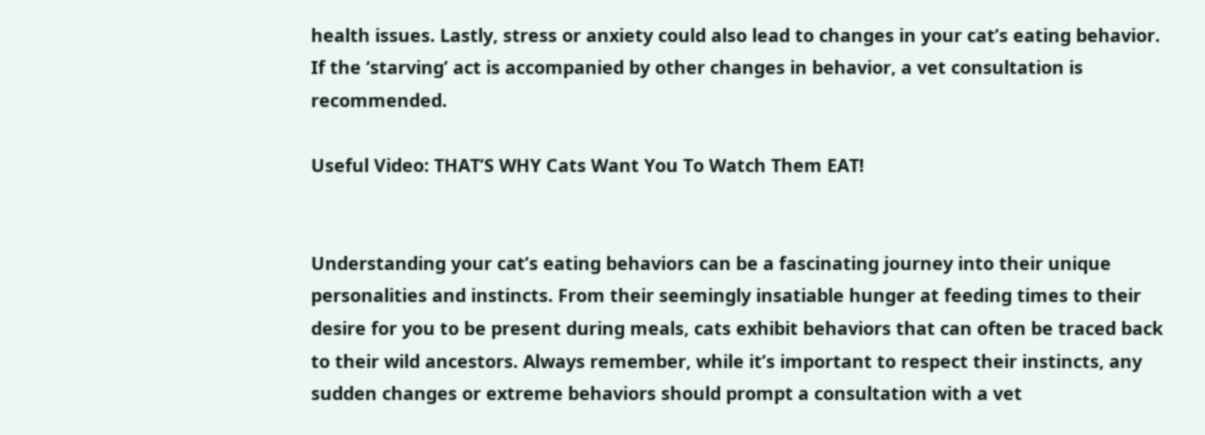health issues. Lastly, stress or anxiety could also lead to changes in your cat’s eating behavior. If the ‘starving’ act is accompanied by other changes in behavior, a vet consultation is recommended.

Useful Video: THAT’S WHY Cats Want You To Watch Them EAT!


Understanding your cat’s eating behaviors can be a fascinating journey into their unique personalities and instincts. From their seemingly insatiable hunger at feeding times to their desire for you to be present during meals, cats exhibit behaviors that can often be traced back to their wild ancestors. Always remember, while it’s important to respect their instincts, any sudden changes or extreme behaviors should prompt a consultation with a vet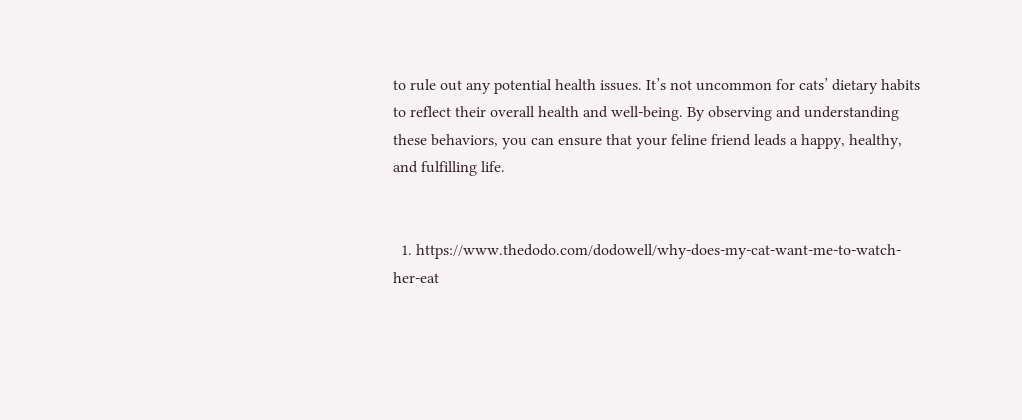to rule out any potential health issues. It’s not uncommon for cats’ dietary habits to reflect their overall health and well-being. By observing and understanding these behaviors, you can ensure that your feline friend leads a happy, healthy, and fulfilling life.


  1. https://www.thedodo.com/dodowell/why-does-my-cat-want-me-to-watch-her-eat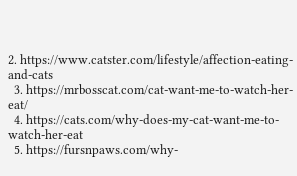2. https://www.catster.com/lifestyle/affection-eating-and-cats
  3. https://mrbosscat.com/cat-want-me-to-watch-her-eat/
  4. https://cats.com/why-does-my-cat-want-me-to-watch-her-eat
  5. https://fursnpaws.com/why-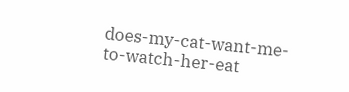does-my-cat-want-me-to-watch-her-eat